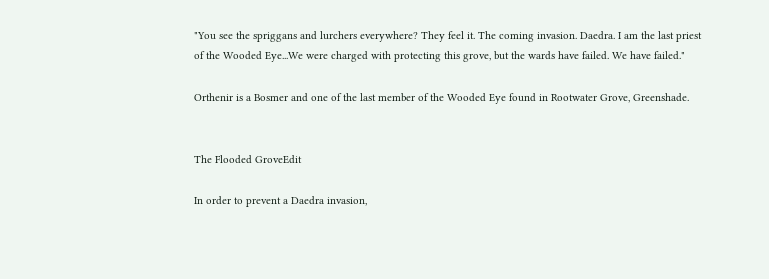"You see the spriggans and lurchers everywhere? They feel it. The coming invasion. Daedra. I am the last priest of the Wooded Eye...We were charged with protecting this grove, but the wards have failed. We have failed."

Orthenir is a Bosmer and one of the last member of the Wooded Eye found in Rootwater Grove, Greenshade.


The Flooded GroveEdit

In order to prevent a Daedra invasion,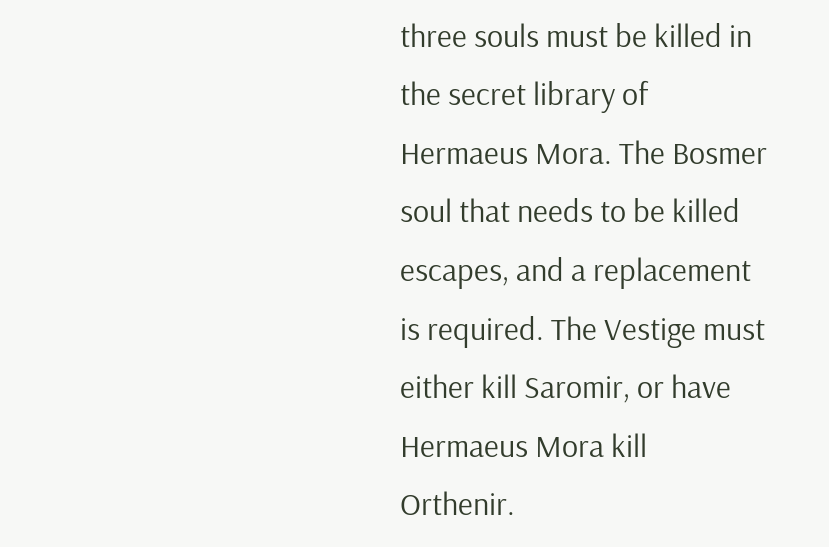three souls must be killed in the secret library of Hermaeus Mora. The Bosmer soul that needs to be killed escapes, and a replacement is required. The Vestige must either kill Saromir, or have Hermaeus Mora kill Orthenir.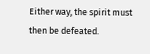Either way, the spirit must then be defeated.